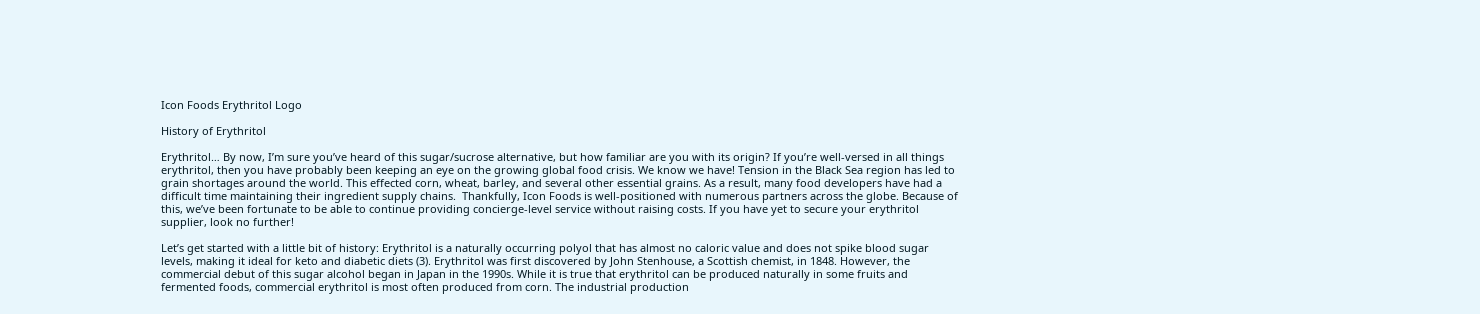Icon Foods Erythritol Logo

History of Erythritol

Erythritol… By now, I’m sure you’ve heard of this sugar/sucrose alternative, but how familiar are you with its origin? If you’re well-versed in all things erythritol, then you have probably been keeping an eye on the growing global food crisis. We know we have! Tension in the Black Sea region has led to grain shortages around the world. This effected corn, wheat, barley, and several other essential grains. As a result, many food developers have had a difficult time maintaining their ingredient supply chains.  Thankfully, Icon Foods is well-positioned with numerous partners across the globe. Because of this, we’ve been fortunate to be able to continue providing concierge-level service without raising costs. If you have yet to secure your erythritol supplier, look no further!

Let’s get started with a little bit of history: Erythritol is a naturally occurring polyol that has almost no caloric value and does not spike blood sugar levels, making it ideal for keto and diabetic diets (3). Erythritol was first discovered by John Stenhouse, a Scottish chemist, in 1848. However, the commercial debut of this sugar alcohol began in Japan in the 1990s. While it is true that erythritol can be produced naturally in some fruits and fermented foods, commercial erythritol is most often produced from corn. The industrial production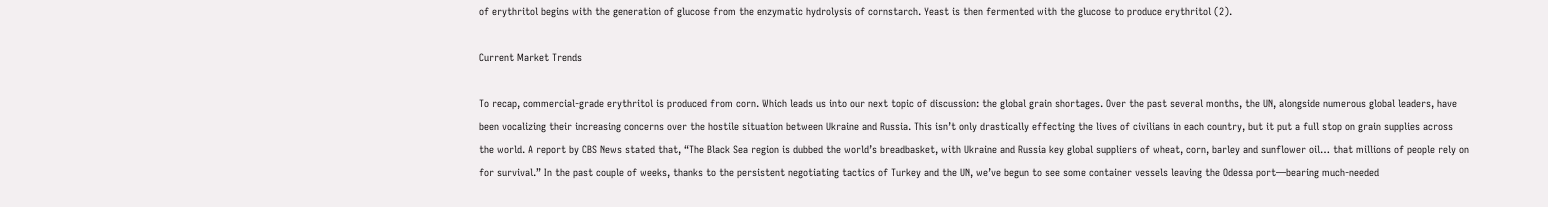of erythritol begins with the generation of glucose from the enzymatic hydrolysis of cornstarch. Yeast is then fermented with the glucose to produce erythritol (2).

Current Market Trends

To recap, commercial-grade erythritol is produced from corn. Which leads us into our next topic of discussion: the global grain shortages. Over the past several months, the UN, alongside numerous global leaders, have been vocalizing their increasing concerns over the hostile situation between Ukraine and Russia. This isn’t only drastically effecting the lives of civilians in each country, but it put a full stop on grain supplies across the world. A report by CBS News stated that, “The Black Sea region is dubbed the world’s breadbasket, with Ukraine and Russia key global suppliers of wheat, corn, barley and sunflower oil… that millions of people rely on for survival.” In the past couple of weeks, thanks to the persistent negotiating tactics of Turkey and the UN, we’ve begun to see some container vessels leaving the Odessa port—bearing much-needed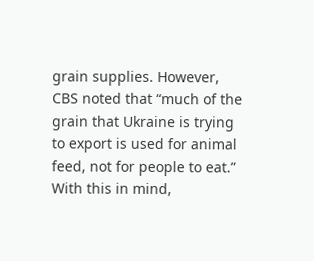grain supplies. However, CBS noted that “much of the grain that Ukraine is trying to export is used for animal feed, not for people to eat.” With this in mind,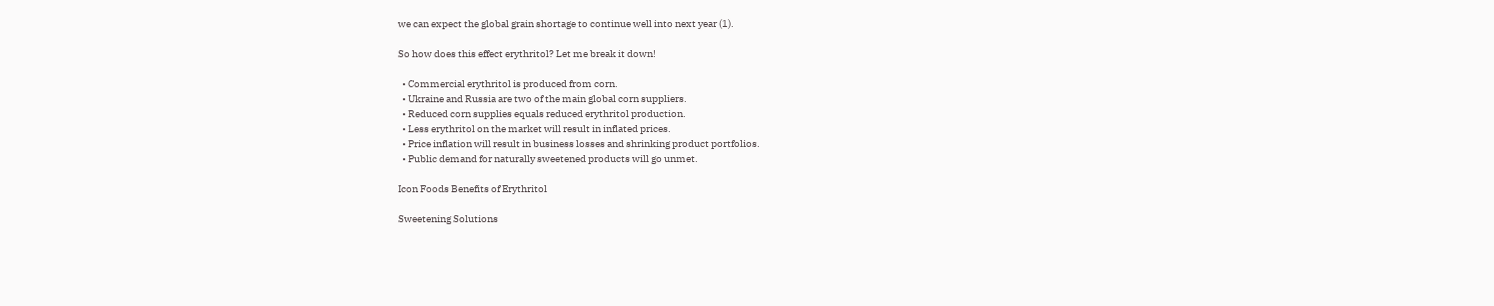we can expect the global grain shortage to continue well into next year (1).

So how does this effect erythritol? Let me break it down!

  • Commercial erythritol is produced from corn.
  • Ukraine and Russia are two of the main global corn suppliers.
  • Reduced corn supplies equals reduced erythritol production.
  • Less erythritol on the market will result in inflated prices.
  • Price inflation will result in business losses and shrinking product portfolios.
  • Public demand for naturally sweetened products will go unmet.

Icon Foods Benefits of Erythritol

Sweetening Solutions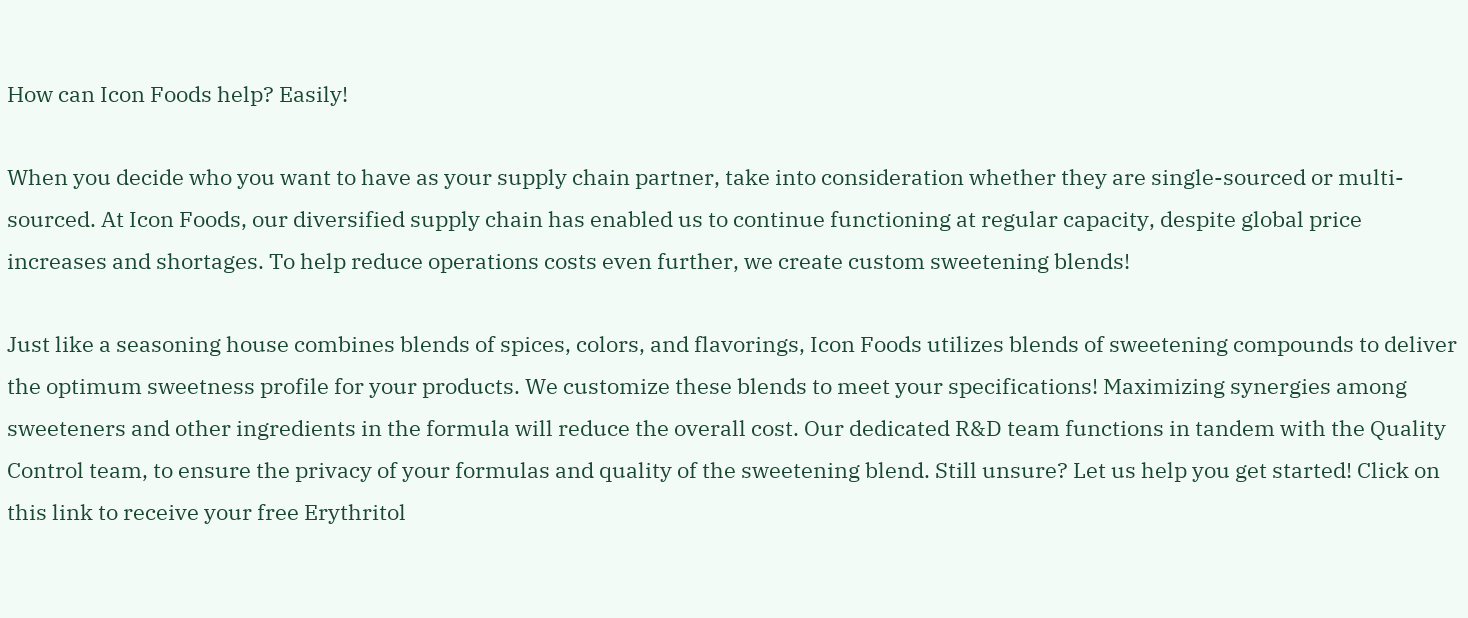How can Icon Foods help? Easily!

When you decide who you want to have as your supply chain partner, take into consideration whether they are single-sourced or multi-sourced. At Icon Foods, our diversified supply chain has enabled us to continue functioning at regular capacity, despite global price increases and shortages. To help reduce operations costs even further, we create custom sweetening blends!

Just like a seasoning house combines blends of spices, colors, and flavorings, Icon Foods utilizes blends of sweetening compounds to deliver the optimum sweetness profile for your products. We customize these blends to meet your specifications! Maximizing synergies among sweeteners and other ingredients in the formula will reduce the overall cost. Our dedicated R&D team functions in tandem with the Quality Control team, to ensure the privacy of your formulas and quality of the sweetening blend. Still unsure? Let us help you get started! Click on this link to receive your free Erythritol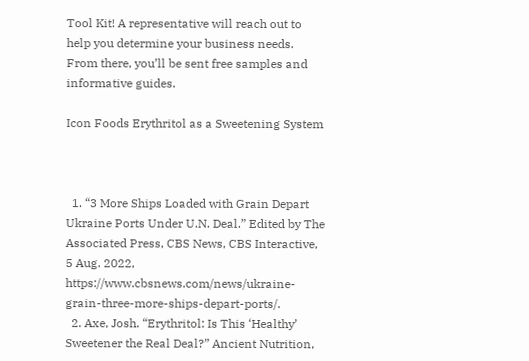Tool Kit! A representative will reach out to help you determine your business needs. From there, you’ll be sent free samples and informative guides.

Icon Foods Erythritol as a Sweetening System



  1. “3 More Ships Loaded with Grain Depart Ukraine Ports Under U.N. Deal.” Edited by The Associated Press, CBS News, CBS Interactive, 5 Aug. 2022, https://www.cbsnews.com/news/ukraine-grain-three-more-ships-depart-ports/.
  2. Axe, Josh. “Erythritol: Is This ‘Healthy’ Sweetener the Real Deal?” Ancient Nutrition,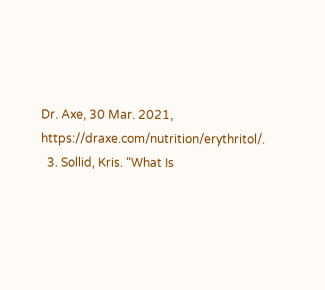Dr. Axe, 30 Mar. 2021, https://draxe.com/nutrition/erythritol/.
  3. Sollid, Kris. “What Is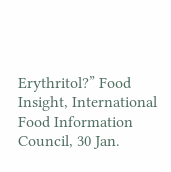Erythritol?” Food Insight, International Food Information Council, 30 Jan.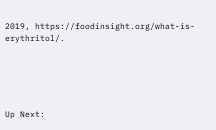2019, https://foodinsight.org/what-is-erythritol/.





Up Next: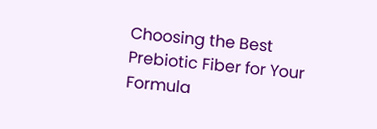Choosing the Best Prebiotic Fiber for Your Formula